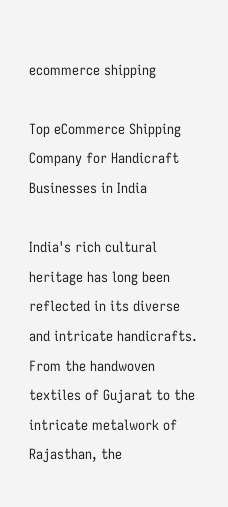ecommerce shipping

Top eCommerce Shipping Company for Handicraft Businesses in India

India's rich cultural heritage has long been reflected in its diverse and intricate handicrafts. From the handwoven textiles of Gujarat to the intricate metalwork of Rajasthan, the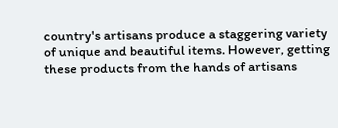country's artisans produce a staggering variety of unique and beautiful items. However, getting these products from the hands of artisans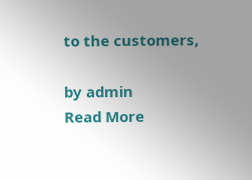to the customers,

by admin
Read More